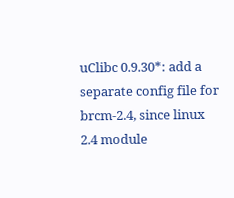uClibc 0.9.30*: add a separate config file for brcm-2.4, since linux 2.4 module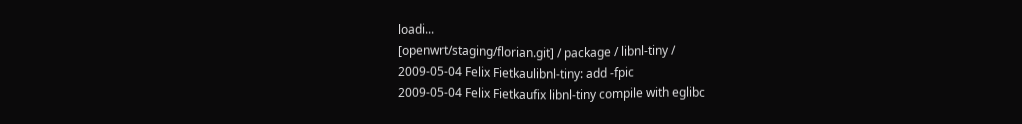loadi...
[openwrt/staging/florian.git] / package / libnl-tiny /
2009-05-04 Felix Fietkaulibnl-tiny: add -fpic
2009-05-04 Felix Fietkaufix libnl-tiny compile with eglibc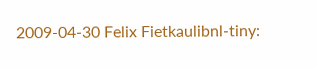2009-04-30 Felix Fietkaulibnl-tiny: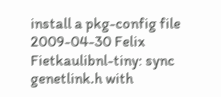install a pkg-config file
2009-04-30 Felix Fietkaulibnl-tiny: sync genetlink.h with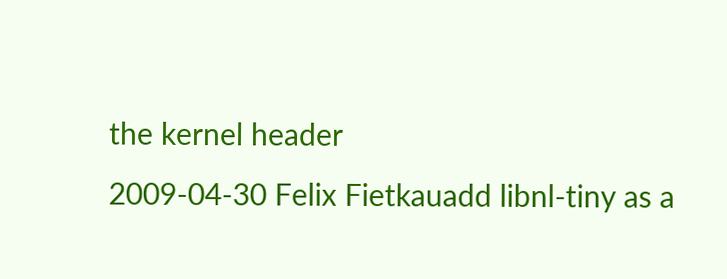the kernel header
2009-04-30 Felix Fietkauadd libnl-tiny as a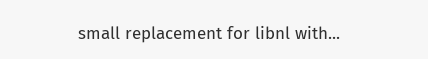small replacement for libnl with...